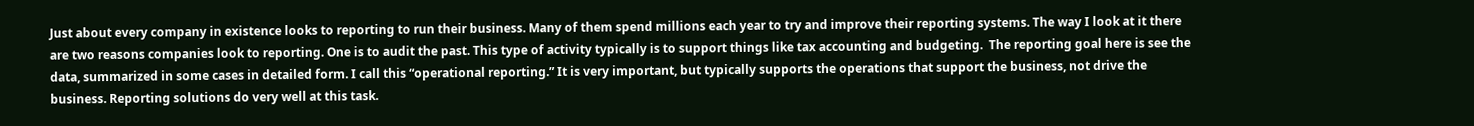Just about every company in existence looks to reporting to run their business. Many of them spend millions each year to try and improve their reporting systems. The way I look at it there are two reasons companies look to reporting. One is to audit the past. This type of activity typically is to support things like tax accounting and budgeting.  The reporting goal here is see the data, summarized in some cases in detailed form. I call this “operational reporting.” It is very important, but typically supports the operations that support the business, not drive the business. Reporting solutions do very well at this task.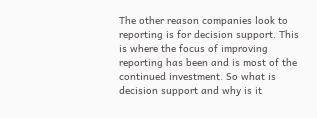The other reason companies look to reporting is for decision support. This is where the focus of improving reporting has been and is most of the continued investment. So what is decision support and why is it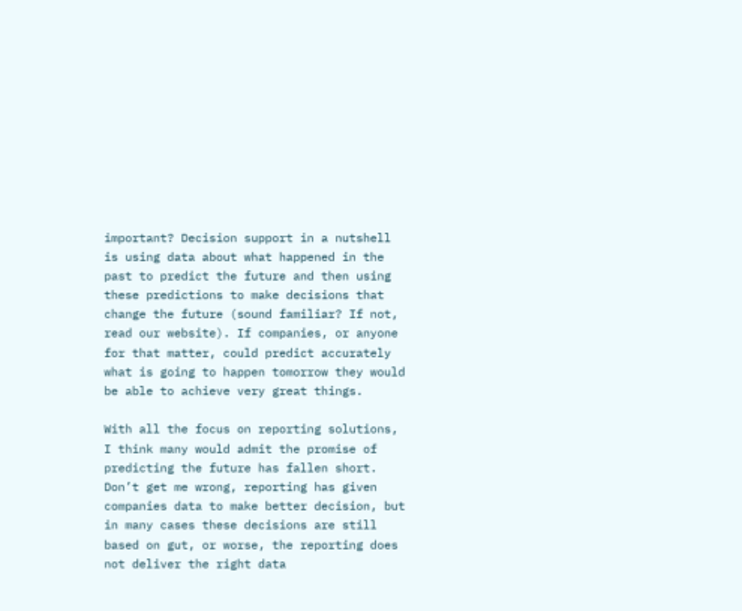important? Decision support in a nutshell is using data about what happened in the past to predict the future and then using these predictions to make decisions that change the future (sound familiar? If not, read our website). If companies, or anyone for that matter, could predict accurately what is going to happen tomorrow they would be able to achieve very great things.

With all the focus on reporting solutions, I think many would admit the promise of predicting the future has fallen short. Don’t get me wrong, reporting has given companies data to make better decision, but in many cases these decisions are still based on gut, or worse, the reporting does not deliver the right data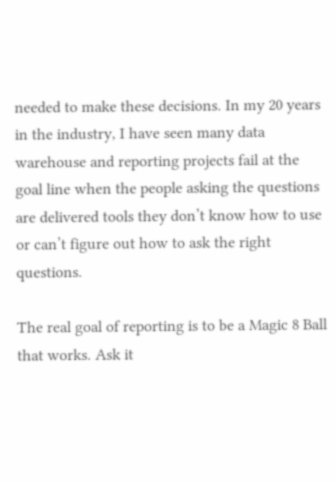needed to make these decisions. In my 20 years in the industry, I have seen many data warehouse and reporting projects fail at the goal line when the people asking the questions are delivered tools they don’t know how to use or can’t figure out how to ask the right questions.

The real goal of reporting is to be a Magic 8 Ball that works. Ask it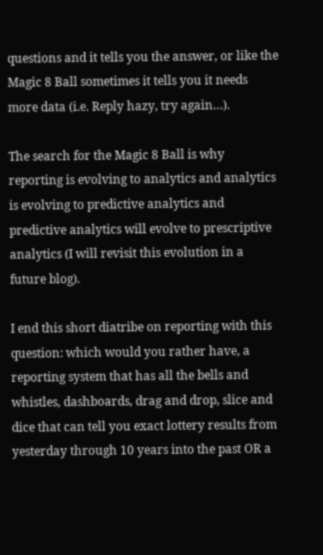questions and it tells you the answer, or like the Magic 8 Ball sometimes it tells you it needs more data (i.e. Reply hazy, try again…).

The search for the Magic 8 Ball is why reporting is evolving to analytics and analytics is evolving to predictive analytics and predictive analytics will evolve to prescriptive analytics (I will revisit this evolution in a future blog).

I end this short diatribe on reporting with this question: which would you rather have, a reporting system that has all the bells and whistles, dashboards, drag and drop, slice and dice that can tell you exact lottery results from yesterday through 10 years into the past OR a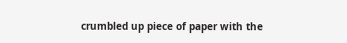crumbled up piece of paper with the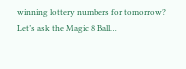winning lottery numbers for tomorrow? Let’s ask the Magic 8 Ball…